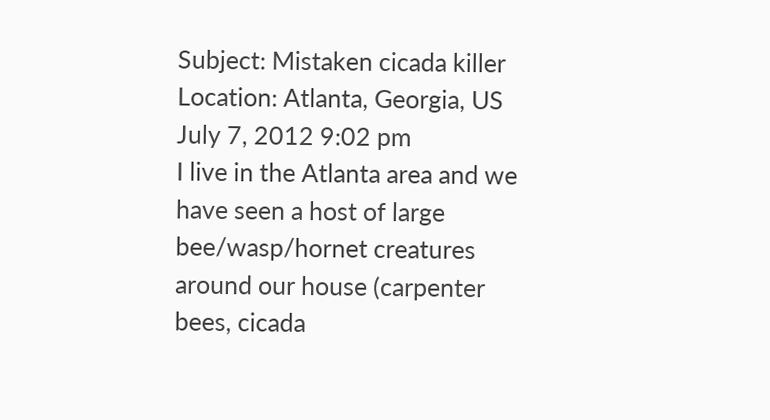Subject: Mistaken cicada killer
Location: Atlanta, Georgia, US
July 7, 2012 9:02 pm
I live in the Atlanta area and we have seen a host of large bee/wasp/hornet creatures around our house (carpenter bees, cicada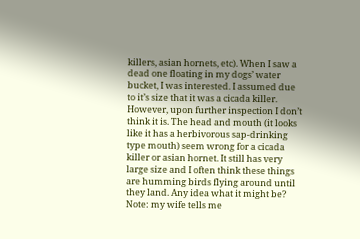killers, asian hornets, etc). When I saw a dead one floating in my dogs’ water bucket, I was interested. I assumed due to it’s size that it was a cicada killer. However, upon further inspection I don’t think it is. The head and mouth (it looks like it has a herbivorous sap-drinking type mouth) seem wrong for a cicada killer or asian hornet. It still has very large size and I often think these things are humming birds flying around until they land. Any idea what it might be? Note: my wife tells me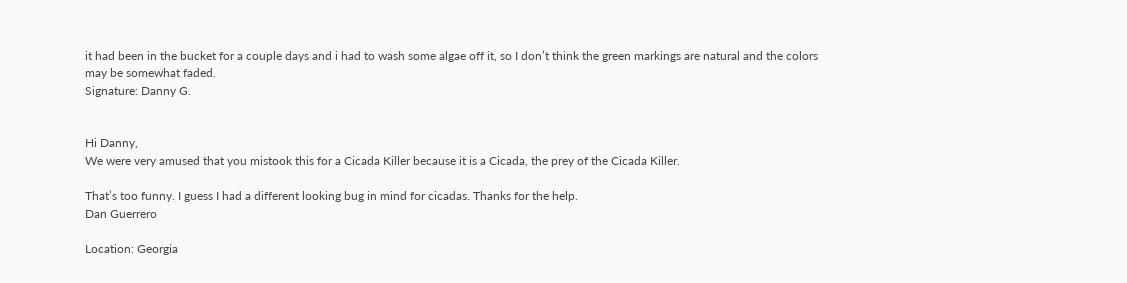it had been in the bucket for a couple days and i had to wash some algae off it, so I don’t think the green markings are natural and the colors may be somewhat faded.
Signature: Danny G.


Hi Danny,
We were very amused that you mistook this for a Cicada Killer because it is a Cicada, the prey of the Cicada Killer.

That’s too funny. I guess I had a different looking bug in mind for cicadas. Thanks for the help.
Dan Guerrero

Location: Georgia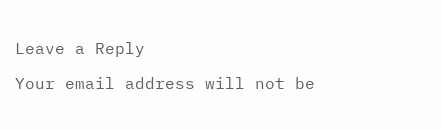Leave a Reply

Your email address will not be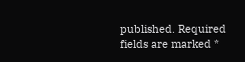published. Required fields are marked *